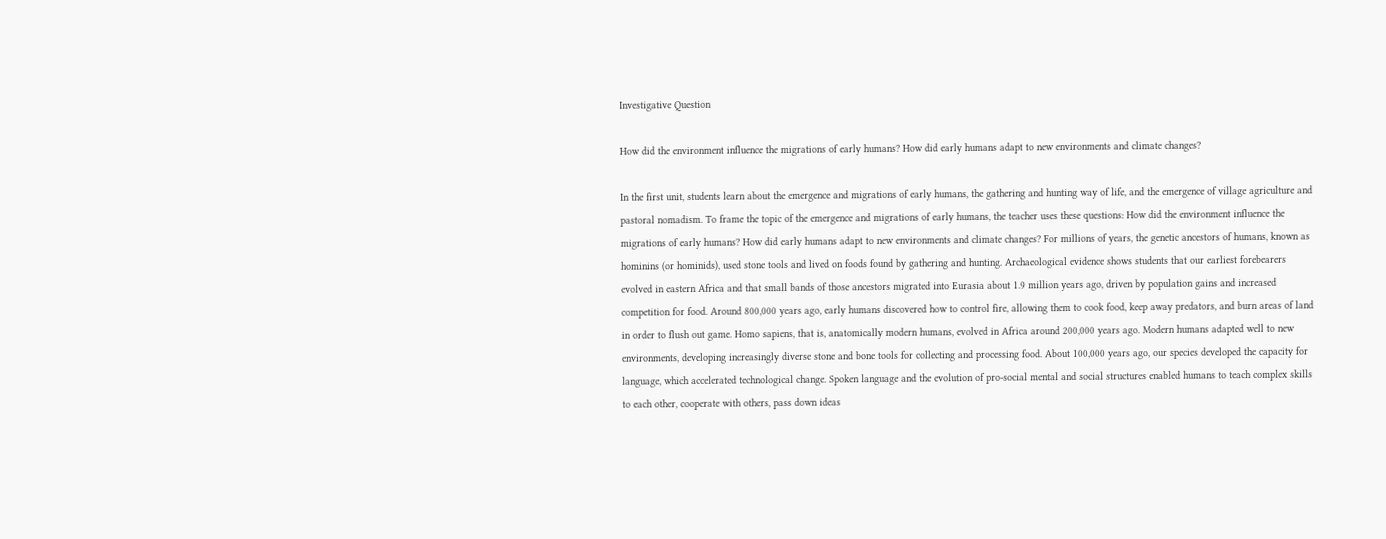Investigative Question

How did the environment influence the migrations of early humans? How did early humans adapt to new environments and climate changes?

In the first unit, students learn about the emergence and migrations of early humans, the gathering and hunting way of life, and the emergence of village agriculture and pastoral nomadism. To frame the topic of the emergence and migrations of early humans, the teacher uses these questions: How did the environment influence the migrations of early humans? How did early humans adapt to new environments and climate changes? For millions of years, the genetic ancestors of humans, known as hominins (or hominids), used stone tools and lived on foods found by gathering and hunting. Archaeological evidence shows students that our earliest forebearers evolved in eastern Africa and that small bands of those ancestors migrated into Eurasia about 1.9 million years ago, driven by population gains and increased competition for food. Around 800,000 years ago, early humans discovered how to control fire, allowing them to cook food, keep away predators, and burn areas of land in order to flush out game. Homo sapiens, that is, anatomically modern humans, evolved in Africa around 200,000 years ago. Modern humans adapted well to new environments, developing increasingly diverse stone and bone tools for collecting and processing food. About 100,000 years ago, our species developed the capacity for language, which accelerated technological change. Spoken language and the evolution of pro-social mental and social structures enabled humans to teach complex skills to each other, cooperate with others, pass down ideas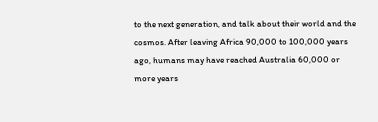to the next generation, and talk about their world and the cosmos. After leaving Africa 90,000 to 100,000 years ago, humans may have reached Australia 60,000 or more years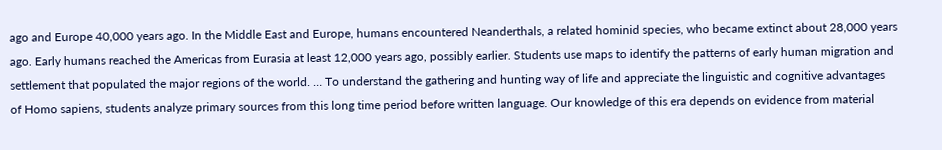ago and Europe 40,000 years ago. In the Middle East and Europe, humans encountered Neanderthals, a related hominid species, who became extinct about 28,000 years ago. Early humans reached the Americas from Eurasia at least 12,000 years ago, possibly earlier. Students use maps to identify the patterns of early human migration and settlement that populated the major regions of the world. … To understand the gathering and hunting way of life and appreciate the linguistic and cognitive advantages of Homo sapiens, students analyze primary sources from this long time period before written language. Our knowledge of this era depends on evidence from material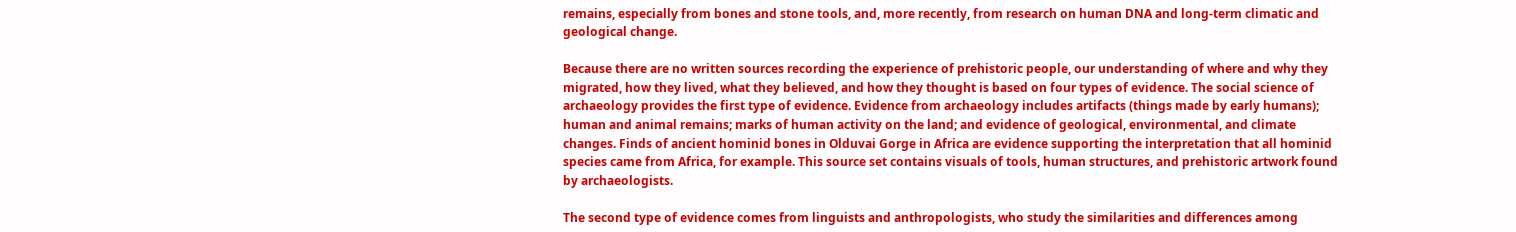remains, especially from bones and stone tools, and, more recently, from research on human DNA and long-term climatic and geological change.

Because there are no written sources recording the experience of prehistoric people, our understanding of where and why they migrated, how they lived, what they believed, and how they thought is based on four types of evidence. The social science of archaeology provides the first type of evidence. Evidence from archaeology includes artifacts (things made by early humans); human and animal remains; marks of human activity on the land; and evidence of geological, environmental, and climate changes. Finds of ancient hominid bones in Olduvai Gorge in Africa are evidence supporting the interpretation that all hominid species came from Africa, for example. This source set contains visuals of tools, human structures, and prehistoric artwork found by archaeologists.

The second type of evidence comes from linguists and anthropologists, who study the similarities and differences among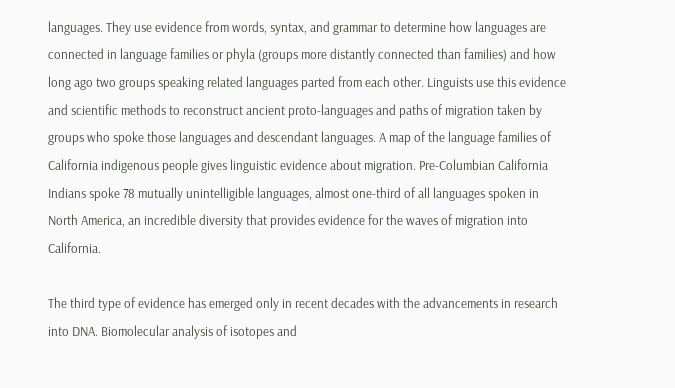languages. They use evidence from words, syntax, and grammar to determine how languages are connected in language families or phyla (groups more distantly connected than families) and how long ago two groups speaking related languages parted from each other. Linguists use this evidence and scientific methods to reconstruct ancient proto-languages and paths of migration taken by groups who spoke those languages and descendant languages. A map of the language families of California indigenous people gives linguistic evidence about migration. Pre-Columbian California Indians spoke 78 mutually unintelligible languages, almost one-third of all languages spoken in North America, an incredible diversity that provides evidence for the waves of migration into California.

The third type of evidence has emerged only in recent decades with the advancements in research into DNA. Biomolecular analysis of isotopes and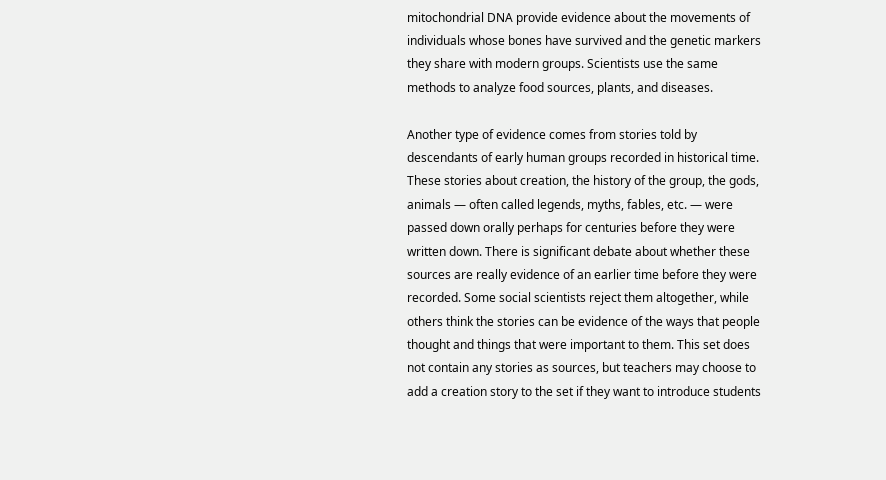mitochondrial DNA provide evidence about the movements of individuals whose bones have survived and the genetic markers they share with modern groups. Scientists use the same methods to analyze food sources, plants, and diseases.

Another type of evidence comes from stories told by descendants of early human groups recorded in historical time. These stories about creation, the history of the group, the gods, animals — often called legends, myths, fables, etc. — were passed down orally perhaps for centuries before they were written down. There is significant debate about whether these sources are really evidence of an earlier time before they were recorded. Some social scientists reject them altogether, while others think the stories can be evidence of the ways that people thought and things that were important to them. This set does not contain any stories as sources, but teachers may choose to add a creation story to the set if they want to introduce students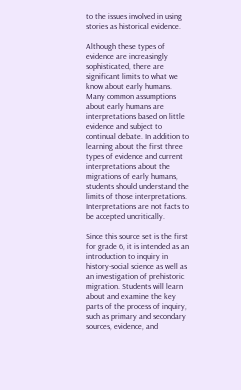to the issues involved in using stories as historical evidence.

Although these types of evidence are increasingly sophisticated, there are significant limits to what we know about early humans. Many common assumptions about early humans are interpretations based on little evidence and subject to continual debate. In addition to learning about the first three types of evidence and current interpretations about the migrations of early humans, students should understand the limits of those interpretations. Interpretations are not facts to be accepted uncritically.

Since this source set is the first for grade 6, it is intended as an introduction to inquiry in history-social science as well as an investigation of prehistoric migration. Students will learn about and examine the key parts of the process of inquiry, such as primary and secondary sources, evidence, and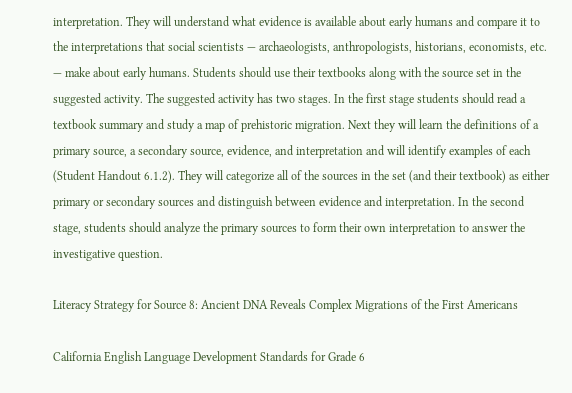interpretation. They will understand what evidence is available about early humans and compare it to the interpretations that social scientists — archaeologists, anthropologists, historians, economists, etc. — make about early humans. Students should use their textbooks along with the source set in the suggested activity. The suggested activity has two stages. In the first stage students should read a textbook summary and study a map of prehistoric migration. Next they will learn the definitions of a primary source, a secondary source, evidence, and interpretation and will identify examples of each (Student Handout 6.1.2). They will categorize all of the sources in the set (and their textbook) as either primary or secondary sources and distinguish between evidence and interpretation. In the second stage, students should analyze the primary sources to form their own interpretation to answer the investigative question.

Literacy Strategy for Source 8: Ancient DNA Reveals Complex Migrations of the First Americans

California English Language Development Standards for Grade 6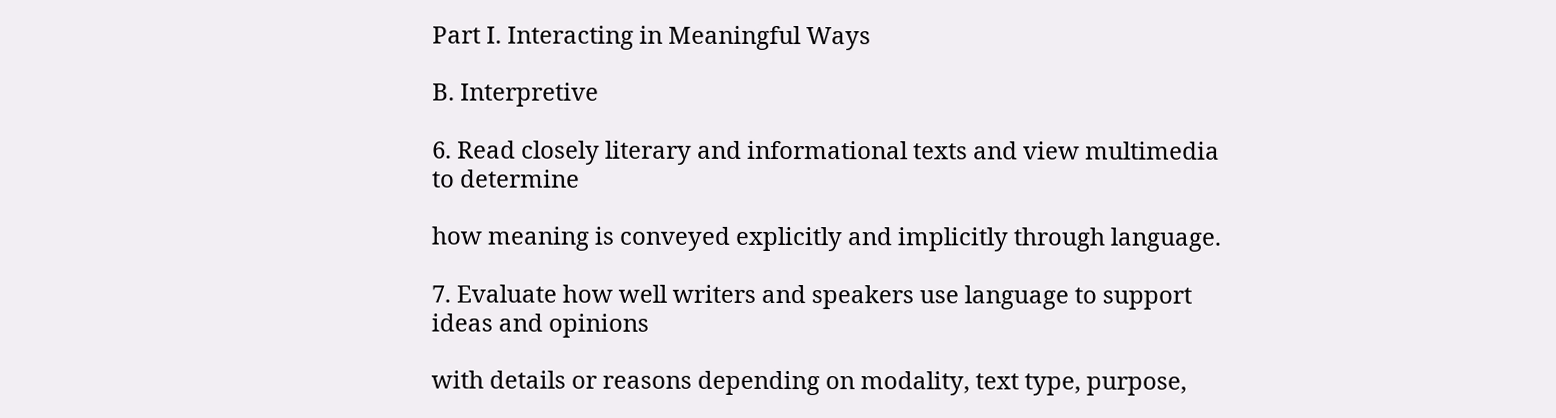Part I. Interacting in Meaningful Ways

B. Interpretive

6. Read closely literary and informational texts and view multimedia to determine

how meaning is conveyed explicitly and implicitly through language.

7. Evaluate how well writers and speakers use language to support ideas and opinions

with details or reasons depending on modality, text type, purpose,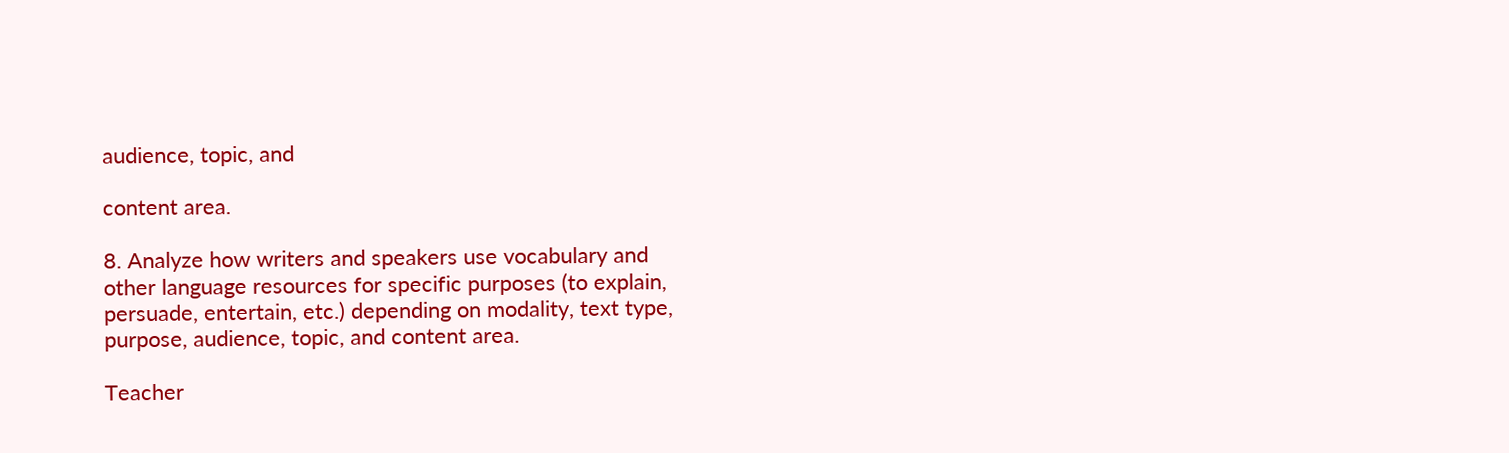audience, topic, and

content area.

8. Analyze how writers and speakers use vocabulary and other language resources for specific purposes (to explain, persuade, entertain, etc.) depending on modality, text type, purpose, audience, topic, and content area.

Teacher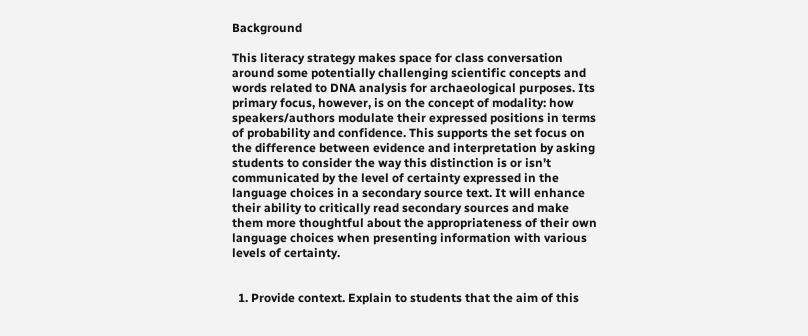Background

This literacy strategy makes space for class conversation around some potentially challenging scientific concepts and words related to DNA analysis for archaeological purposes. Its primary focus, however, is on the concept of modality: how speakers/authors modulate their expressed positions in terms of probability and confidence. This supports the set focus on the difference between evidence and interpretation by asking students to consider the way this distinction is or isn't communicated by the level of certainty expressed in the language choices in a secondary source text. It will enhance their ability to critically read secondary sources and make them more thoughtful about the appropriateness of their own language choices when presenting information with various levels of certainty.


  1. Provide context. Explain to students that the aim of this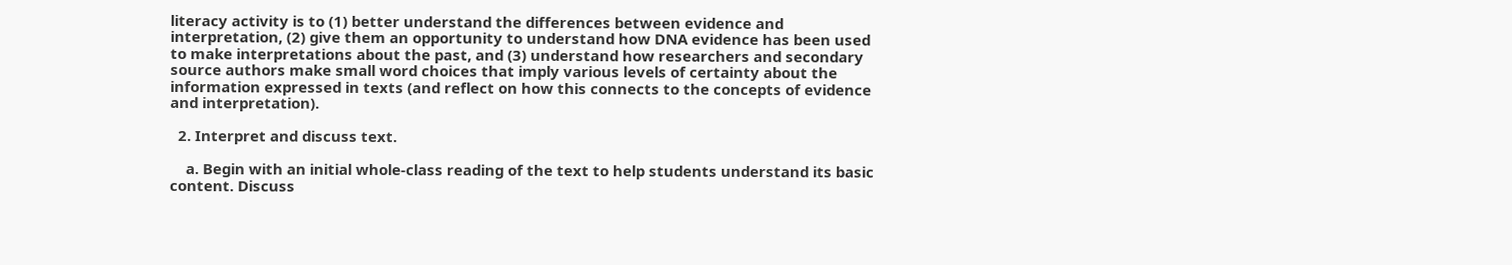literacy activity is to (1) better understand the differences between evidence and interpretation, (2) give them an opportunity to understand how DNA evidence has been used to make interpretations about the past, and (3) understand how researchers and secondary source authors make small word choices that imply various levels of certainty about the information expressed in texts (and reflect on how this connects to the concepts of evidence and interpretation).

  2. Interpret and discuss text.

    a. Begin with an initial whole-class reading of the text to help students understand its basic content. Discuss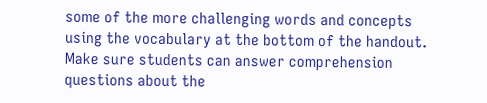some of the more challenging words and concepts using the vocabulary at the bottom of the handout. Make sure students can answer comprehension questions about the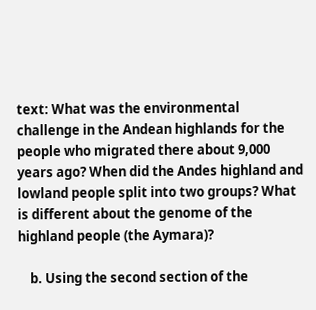text: What was the environmental challenge in the Andean highlands for the people who migrated there about 9,000 years ago? When did the Andes highland and lowland people split into two groups? What is different about the genome of the highland people (the Aymara)?

    b. Using the second section of the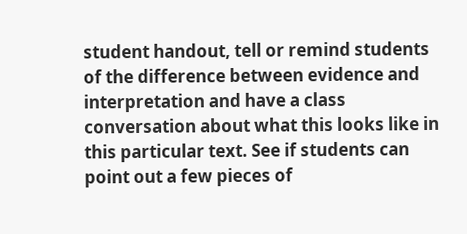student handout, tell or remind students of the difference between evidence and interpretation and have a class conversation about what this looks like in this particular text. See if students can point out a few pieces of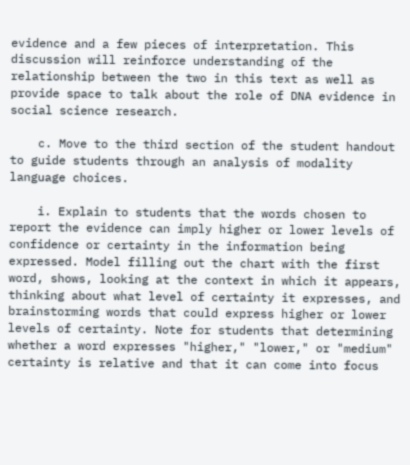evidence and a few pieces of interpretation. This discussion will reinforce understanding of the relationship between the two in this text as well as provide space to talk about the role of DNA evidence in social science research.

    c. Move to the third section of the student handout to guide students through an analysis of modality language choices.

    i. Explain to students that the words chosen to report the evidence can imply higher or lower levels of confidence or certainty in the information being expressed. Model filling out the chart with the first word, shows, looking at the context in which it appears, thinking about what level of certainty it expresses, and brainstorming words that could express higher or lower levels of certainty. Note for students that determining whether a word expresses "higher," "lower," or "medium" certainty is relative and that it can come into focus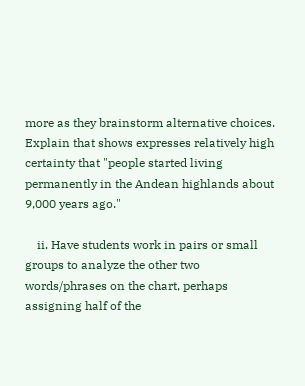more as they brainstorm alternative choices. Explain that shows expresses relatively high certainty that "people started living permanently in the Andean highlands about 9,000 years ago."

    ii. Have students work in pairs or small groups to analyze the other two words/phrases on the chart, perhaps assigning half of the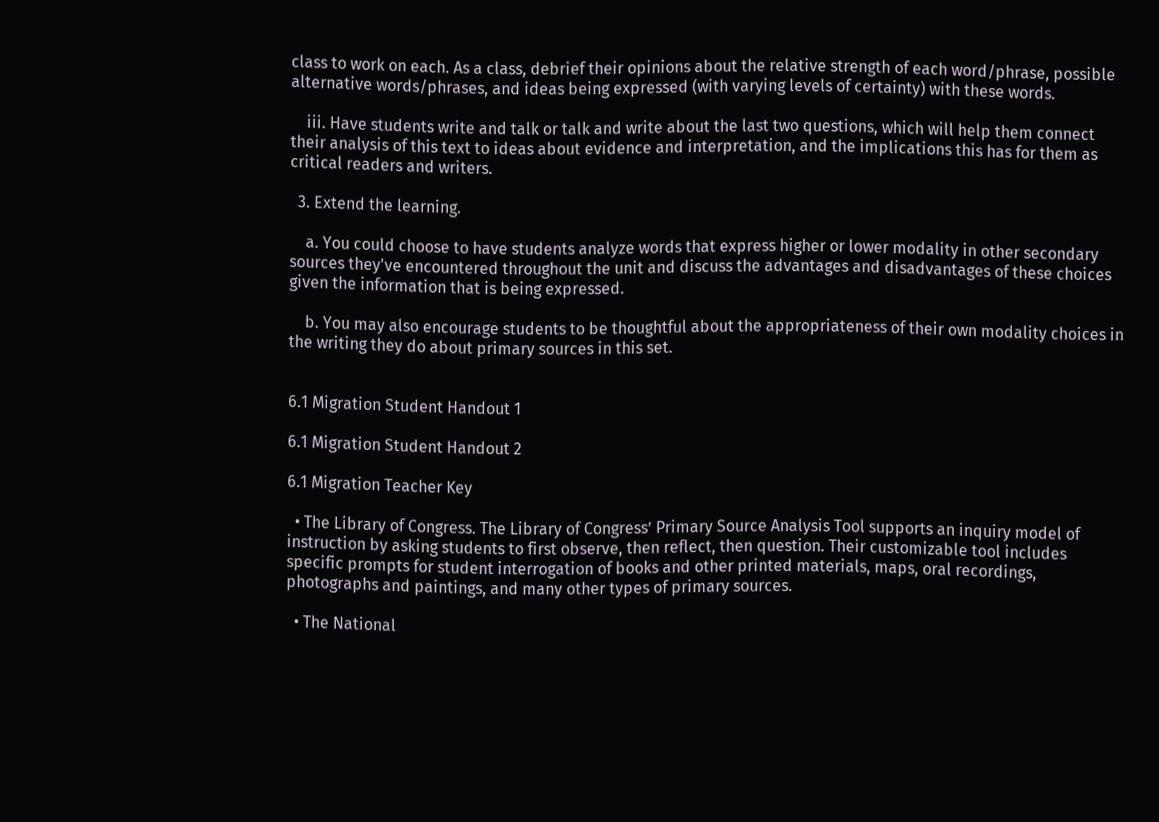class to work on each. As a class, debrief their opinions about the relative strength of each word/phrase, possible alternative words/phrases, and ideas being expressed (with varying levels of certainty) with these words.

    iii. Have students write and talk or talk and write about the last two questions, which will help them connect their analysis of this text to ideas about evidence and interpretation, and the implications this has for them as critical readers and writers.

  3. Extend the learning.

    a. You could choose to have students analyze words that express higher or lower modality in other secondary sources they've encountered throughout the unit and discuss the advantages and disadvantages of these choices given the information that is being expressed.

    b. You may also encourage students to be thoughtful about the appropriateness of their own modality choices in the writing they do about primary sources in this set.


6.1 Migration Student Handout 1

6.1 Migration Student Handout 2

6.1 Migration Teacher Key

  • The Library of Congress. The Library of Congress’ Primary Source Analysis Tool supports an inquiry model of instruction by asking students to first observe, then reflect, then question. Their customizable tool includes specific prompts for student interrogation of books and other printed materials, maps, oral recordings, photographs and paintings, and many other types of primary sources.

  • The National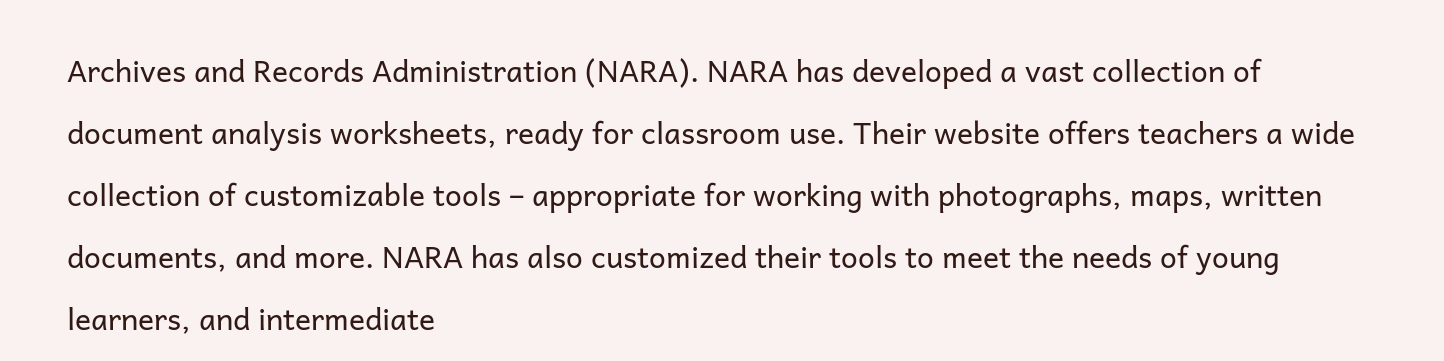Archives and Records Administration (NARA). NARA has developed a vast collection of document analysis worksheets, ready for classroom use. Their website offers teachers a wide collection of customizable tools – appropriate for working with photographs, maps, written documents, and more. NARA has also customized their tools to meet the needs of young learners, and intermediate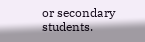or secondary students.